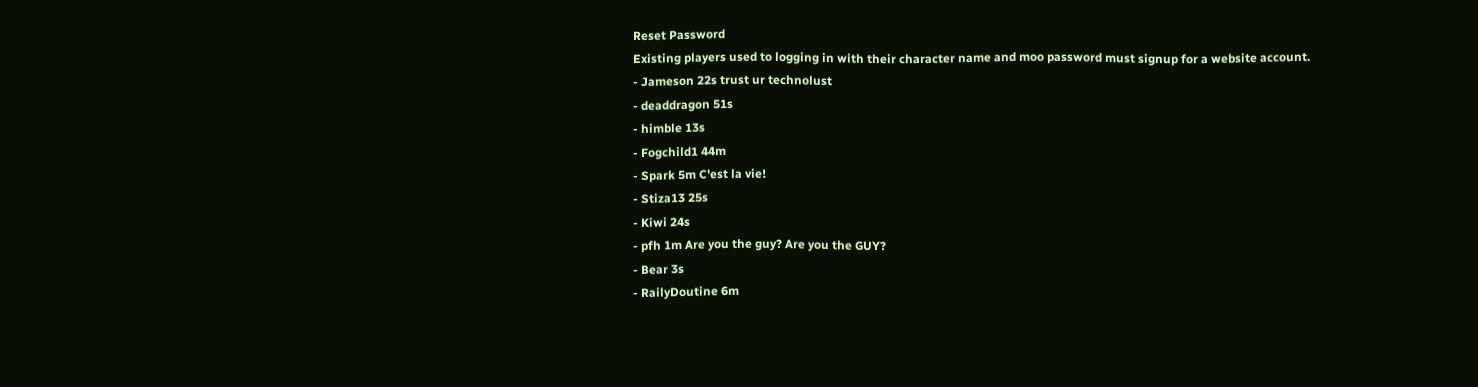Reset Password
Existing players used to logging in with their character name and moo password must signup for a website account.
- Jameson 22s trust ur technolust
- deaddragon 51s
- himble 13s
- Fogchild1 44m
- Spark 5m C'est la vie!
- Stiza13 25s
- Kiwi 24s
- pfh 1m Are you the guy? Are you the GUY?
- Bear 3s
- RailyDoutine 6m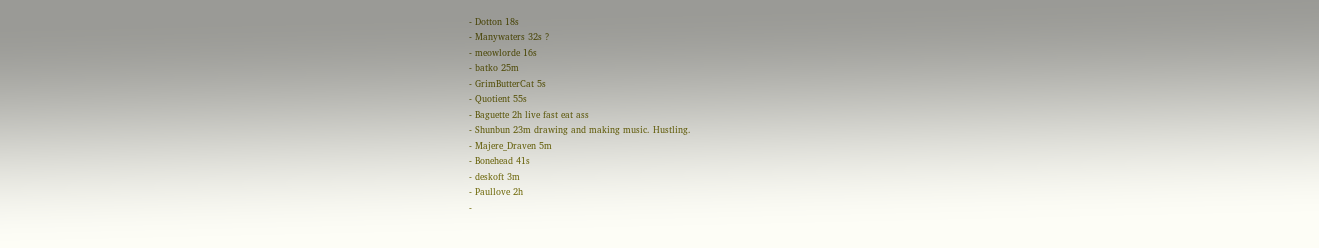- Dotton 18s
- Manywaters 32s ?
- meowlorde 16s
- batko 25m
- GrimButterCat 5s
- Quotient 55s
- Baguette 2h live fast eat ass
- Shunbun 23m drawing and making music. Hustling.
- Majere_Draven 5m
- Bonehead 41s
- deskoft 3m
- Paullove 2h
-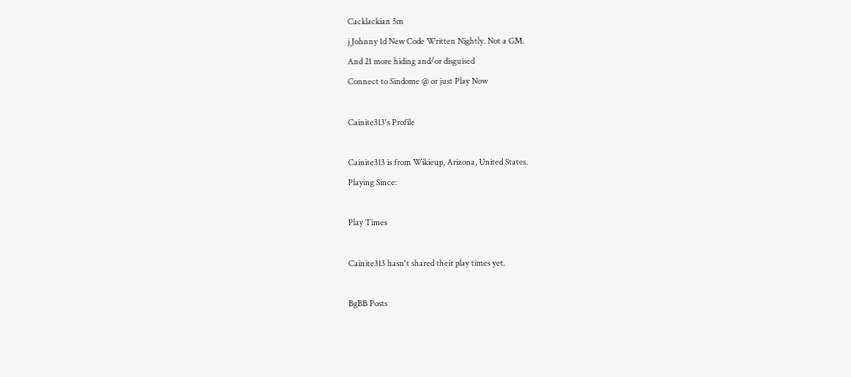Cacklackian 5m
j Johnny 1d New Code Written Nightly. Not a GM.
And 21 more hiding and/or disguised
Connect to Sindome @ or just Play Now

Cainite313's Profile

Cainite313 is from Wikieup, Arizona, United States.
Playing Since:

Play Times

Cainite313 hasn't shared their play times yet.

BgBB Posts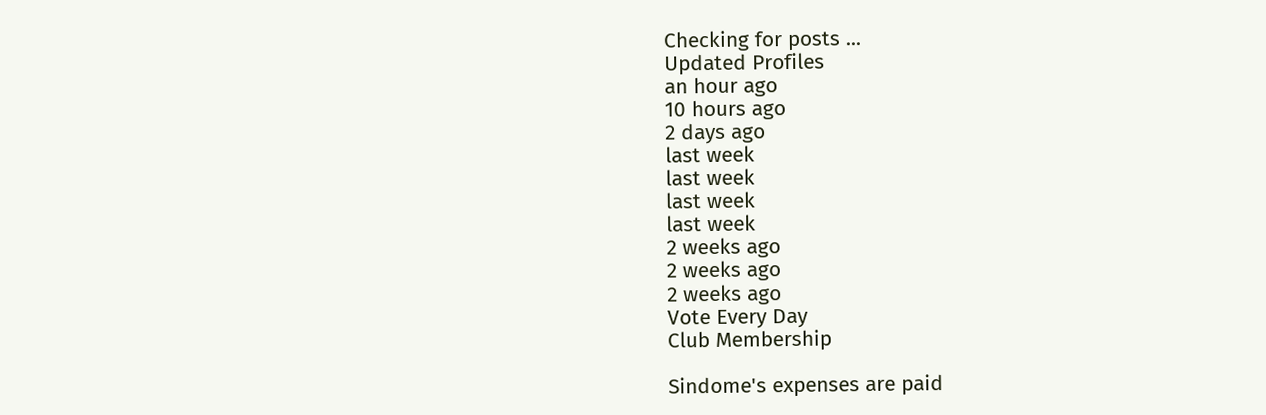Checking for posts ...
Updated Profiles
an hour ago
10 hours ago
2 days ago
last week
last week
last week
last week
2 weeks ago
2 weeks ago
2 weeks ago
Vote Every Day
Club Membership

Sindome's expenses are paid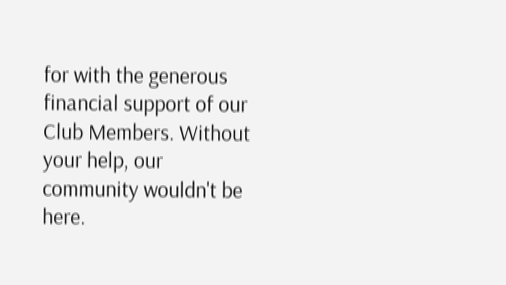for with the generous financial support of our Club Members. Without your help, our community wouldn't be here.